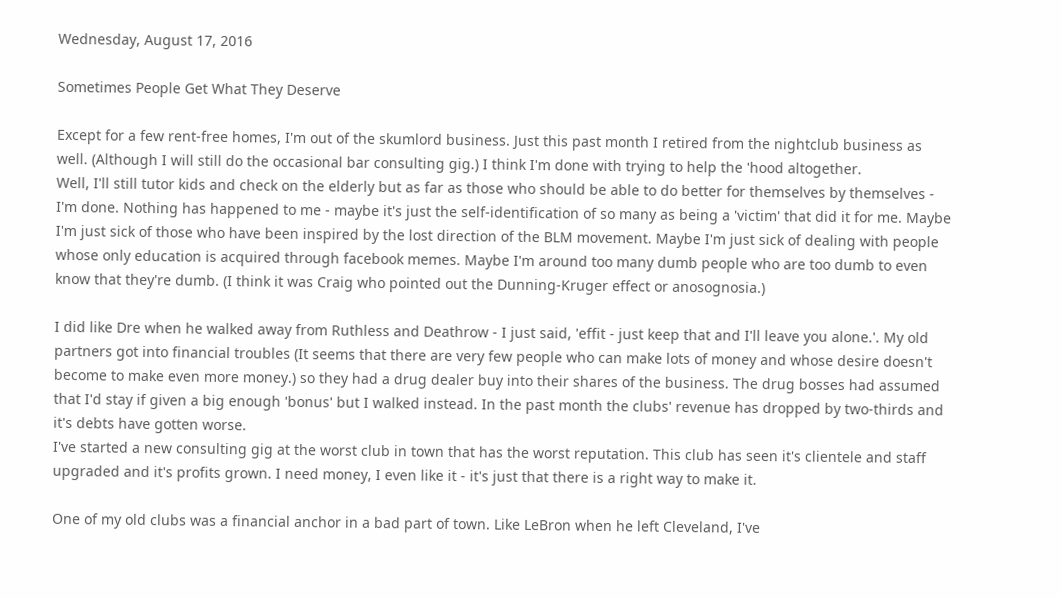Wednesday, August 17, 2016

Sometimes People Get What They Deserve

Except for a few rent-free homes, I'm out of the skumlord business. Just this past month I retired from the nightclub business as well. (Although I will still do the occasional bar consulting gig.) I think I'm done with trying to help the 'hood altogether.
Well, I'll still tutor kids and check on the elderly but as far as those who should be able to do better for themselves by themselves - I'm done. Nothing has happened to me - maybe it's just the self-identification of so many as being a 'victim' that did it for me. Maybe I'm just sick of those who have been inspired by the lost direction of the BLM movement. Maybe I'm just sick of dealing with people whose only education is acquired through facebook memes. Maybe I'm around too many dumb people who are too dumb to even know that they're dumb. (I think it was Craig who pointed out the Dunning-Kruger effect or anosognosia.)

I did like Dre when he walked away from Ruthless and Deathrow - I just said, 'effit - just keep that and I'll leave you alone.'. My old partners got into financial troubles (It seems that there are very few people who can make lots of money and whose desire doesn't become to make even more money.) so they had a drug dealer buy into their shares of the business. The drug bosses had assumed that I'd stay if given a big enough 'bonus' but I walked instead. In the past month the clubs' revenue has dropped by two-thirds and it's debts have gotten worse.
I've started a new consulting gig at the worst club in town that has the worst reputation. This club has seen it's clientele and staff upgraded and it's profits grown. I need money, I even like it - it's just that there is a right way to make it.

One of my old clubs was a financial anchor in a bad part of town. Like LeBron when he left Cleveland, I've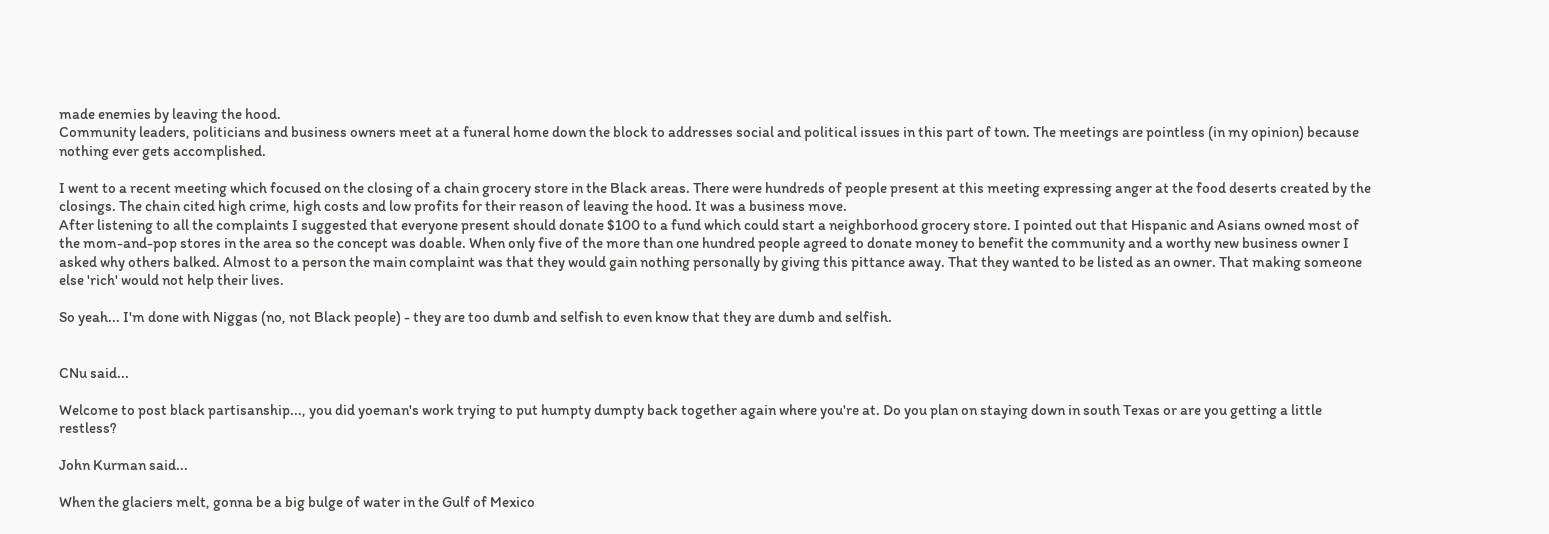made enemies by leaving the hood.
Community leaders, politicians and business owners meet at a funeral home down the block to addresses social and political issues in this part of town. The meetings are pointless (in my opinion) because nothing ever gets accomplished.

I went to a recent meeting which focused on the closing of a chain grocery store in the Black areas. There were hundreds of people present at this meeting expressing anger at the food deserts created by the closings. The chain cited high crime, high costs and low profits for their reason of leaving the hood. It was a business move.
After listening to all the complaints I suggested that everyone present should donate $100 to a fund which could start a neighborhood grocery store. I pointed out that Hispanic and Asians owned most of the mom-and-pop stores in the area so the concept was doable. When only five of the more than one hundred people agreed to donate money to benefit the community and a worthy new business owner I asked why others balked. Almost to a person the main complaint was that they would gain nothing personally by giving this pittance away. That they wanted to be listed as an owner. That making someone else 'rich' would not help their lives.

So yeah... I'm done with Niggas (no, not Black people) - they are too dumb and selfish to even know that they are dumb and selfish.


CNu said...

Welcome to post black partisanship..., you did yoeman's work trying to put humpty dumpty back together again where you're at. Do you plan on staying down in south Texas or are you getting a little restless?

John Kurman said...

When the glaciers melt, gonna be a big bulge of water in the Gulf of Mexico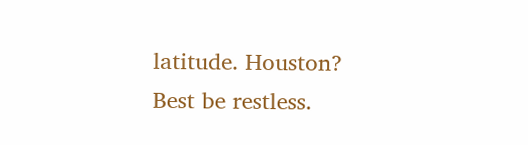latitude. Houston? Best be restless.